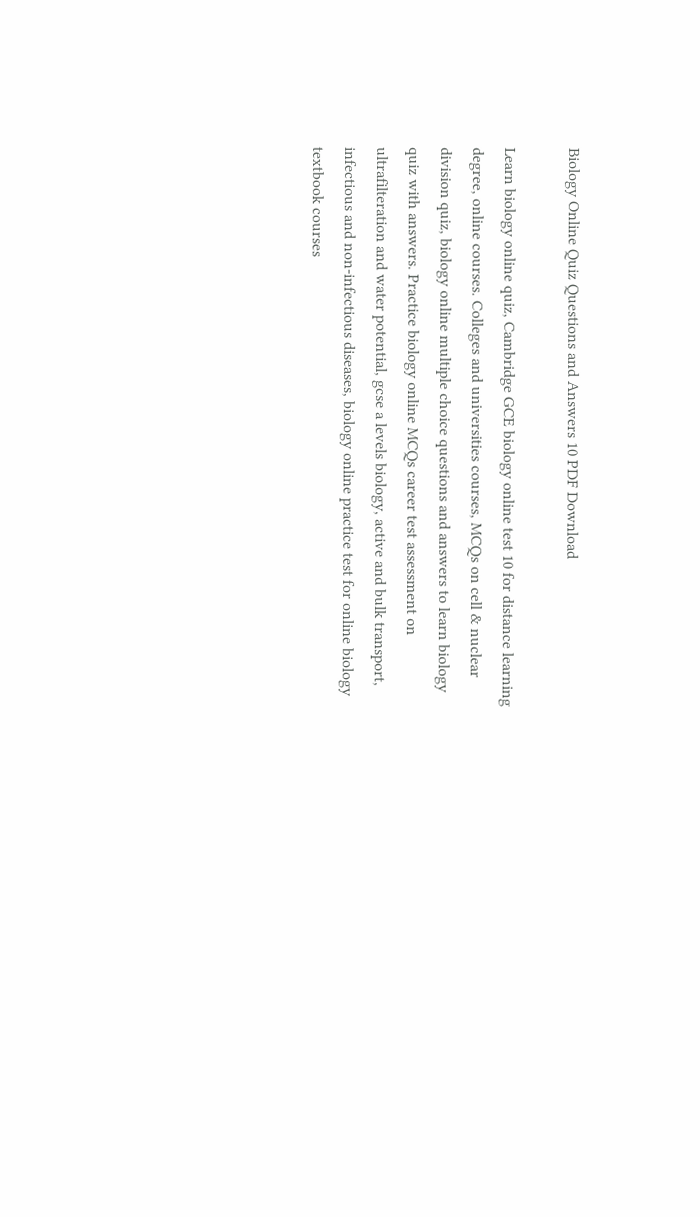Biology Online Quiz Questions and Answers 10 PDF Download

Learn biology online quiz, Cambridge GCE biology online test 10 for distance learning degree, online courses. Colleges and universities courses, MCQs on cell & nuclear division quiz, biology online multiple choice questions and answers to learn biology quiz with answers. Practice biology online MCQs career test assessment on ultrafilteration and water potential, gcse a levels biology, active and bulk transport, infectious and non-infectious diseases, biology online practice test for online biology textbook courses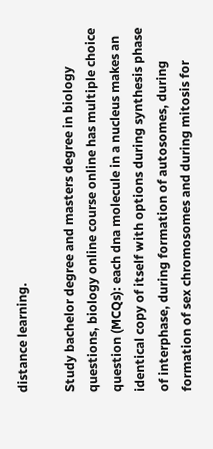distance learning.

Study bachelor degree and masters degree in biology questions, biology online course online has multiple choice question (MCQs): each dna molecule in a nucleus makes an identical copy of itself with options during synthesis phase of interphase, during formation of autosomes, during formation of sex chromosomes and during mitosis for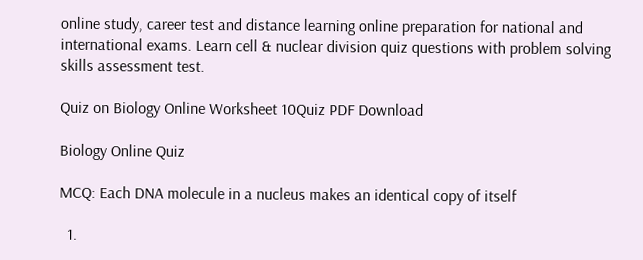online study, career test and distance learning online preparation for national and international exams. Learn cell & nuclear division quiz questions with problem solving skills assessment test.

Quiz on Biology Online Worksheet 10Quiz PDF Download

Biology Online Quiz

MCQ: Each DNA molecule in a nucleus makes an identical copy of itself

  1.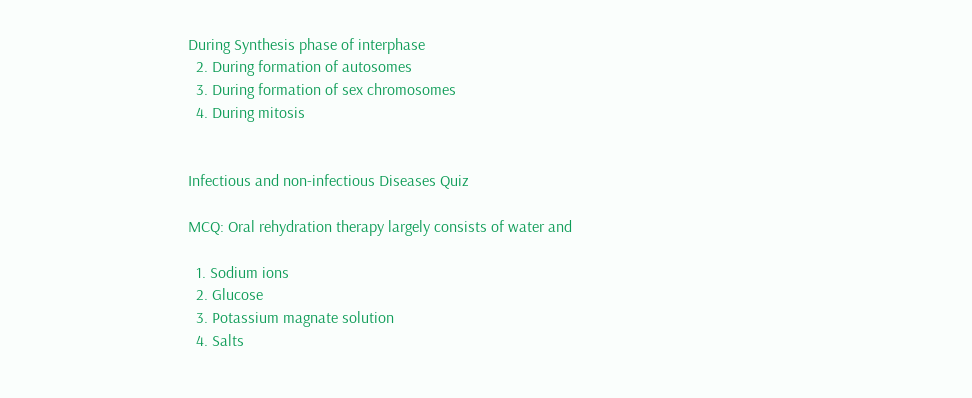During Synthesis phase of interphase
  2. During formation of autosomes
  3. During formation of sex chromosomes
  4. During mitosis


Infectious and non-infectious Diseases Quiz

MCQ: Oral rehydration therapy largely consists of water and

  1. Sodium ions
  2. Glucose
  3. Potassium magnate solution
  4. Salts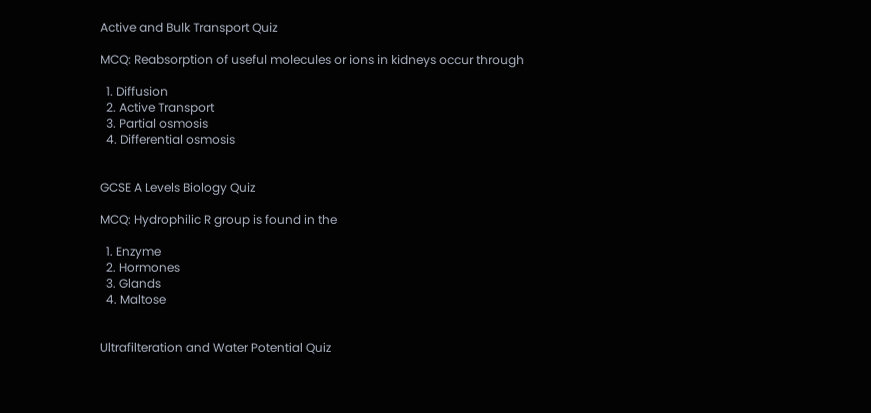Active and Bulk Transport Quiz

MCQ: Reabsorption of useful molecules or ions in kidneys occur through

  1. Diffusion
  2. Active Transport
  3. Partial osmosis
  4. Differential osmosis


GCSE A Levels Biology Quiz

MCQ: Hydrophilic R group is found in the

  1. Enzyme
  2. Hormones
  3. Glands
  4. Maltose


Ultrafilteration and Water Potential Quiz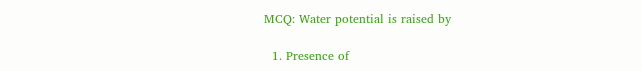MCQ: Water potential is raised by

  1. Presence of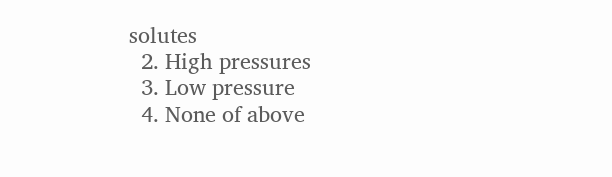solutes
  2. High pressures
  3. Low pressure
  4. None of above